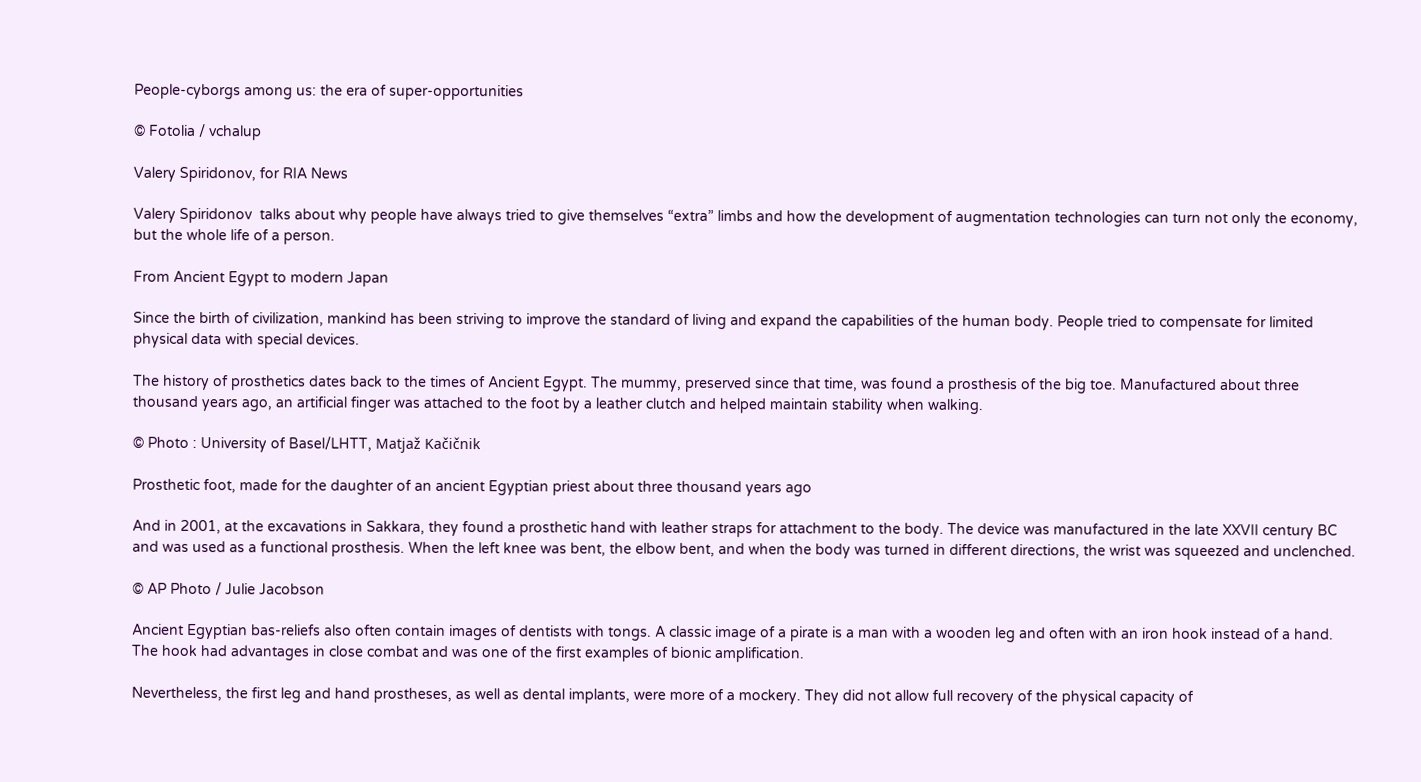People-cyborgs among us: the era of super-opportunities

© Fotolia / vchalup

Valery Spiridonov, for RIA News

Valery Spiridonov  talks about why people have always tried to give themselves “extra” limbs and how the development of augmentation technologies can turn not only the economy, but the whole life of a person.

From Ancient Egypt to modern Japan

Since the birth of civilization, mankind has been striving to improve the standard of living and expand the capabilities of the human body. People tried to compensate for limited physical data with special devices.

The history of prosthetics dates back to the times of Ancient Egypt. The mummy, preserved since that time, was found a prosthesis of the big toe. Manufactured about three thousand years ago, an artificial finger was attached to the foot by a leather clutch and helped maintain stability when walking.

© Photo : University of Basel/LHTT, Matjaž Kačičnik

Prosthetic foot, made for the daughter of an ancient Egyptian priest about three thousand years ago

And in 2001, at the excavations in Sakkara, they found a prosthetic hand with leather straps for attachment to the body. The device was manufactured in the late XXVII century BC and was used as a functional prosthesis. When the left knee was bent, the elbow bent, and when the body was turned in different directions, the wrist was squeezed and unclenched.

© AP Photo / Julie Jacobson

Ancient Egyptian bas-reliefs also often contain images of dentists with tongs. A classic image of a pirate is a man with a wooden leg and often with an iron hook instead of a hand. The hook had advantages in close combat and was one of the first examples of bionic amplification.

Nevertheless, the first leg and hand prostheses, as well as dental implants, were more of a mockery. They did not allow full recovery of the physical capacity of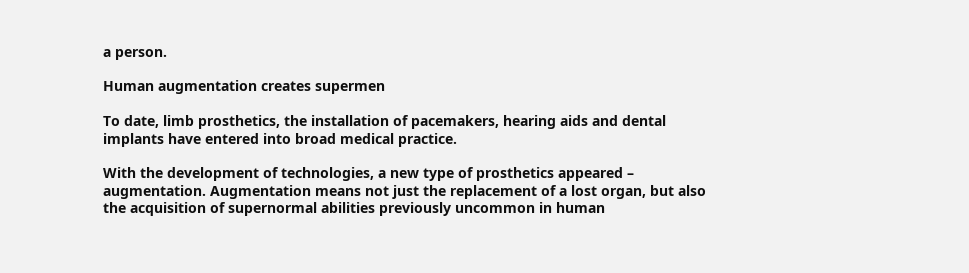a person.

Human augmentation creates supermen

To date, limb prosthetics, the installation of pacemakers, hearing aids and dental implants have entered into broad medical practice.

With the development of technologies, a new type of prosthetics appeared – augmentation. Augmentation means not just the replacement of a lost organ, but also the acquisition of supernormal abilities previously uncommon in human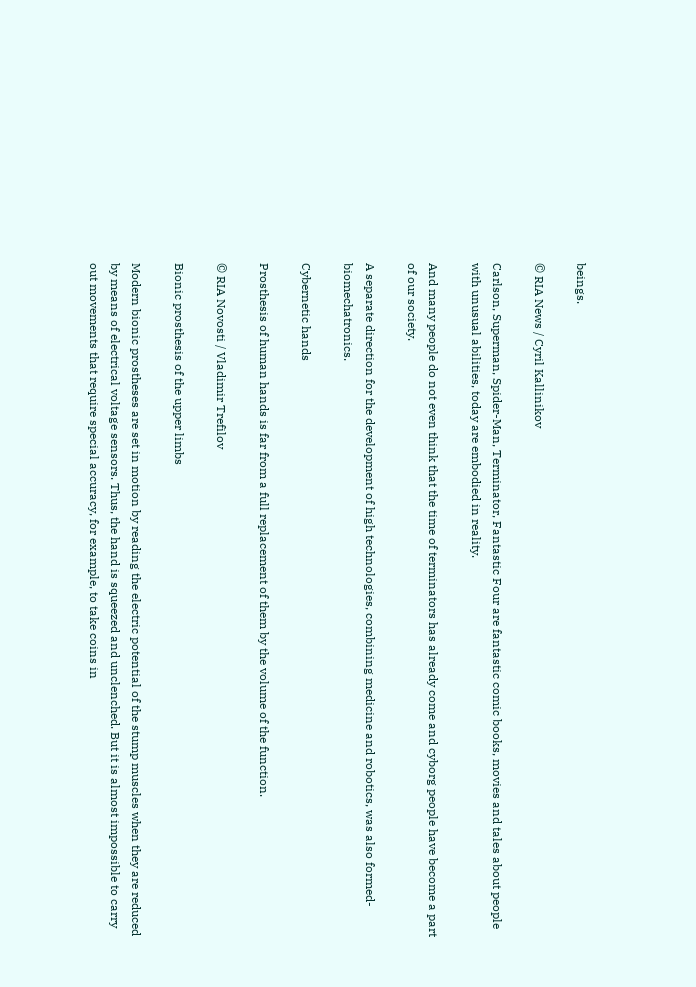beings.

© RIA News / Cyril Kallinikov

Carlson, Superman, Spider-Man, Terminator, Fantastic Four are fantastic comic books, movies and tales about people with unusual abilities, today are embodied in reality.

And many people do not even think that the time of terminators has already come and cyborg people have become a part of our society.

A separate direction for the development of high technologies, combining medicine and robotics, was also formed-biomechatronics.

Cybernetic hands

Prosthesis of human hands is far from a full replacement of them by the volume of the function.

© RIA Novosti / Vladimir Trefilov

Bionic prosthesis of the upper limbs

Modern bionic prostheses are set in motion by reading the electric potential of the stump muscles when they are reduced by means of electrical voltage sensors. Thus, the hand is squeezed and unclenched. But it is almost impossible to carry out movements that require special accuracy, for example, to take coins in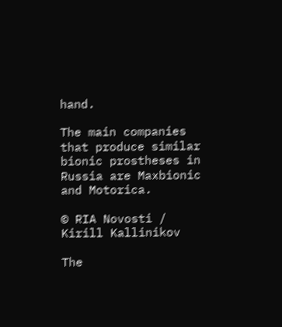hand.

The main companies that produce similar bionic prostheses in Russia are Maxbionic and Motorica.

© RIA Novosti / Kirill Kallinikov

The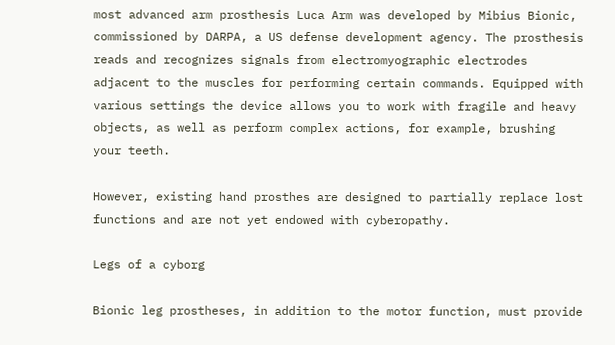most advanced arm prosthesis Luca Arm was developed by Mibius Bionic, commissioned by DARPA, a US defense development agency. The prosthesis reads and recognizes signals from electromyographic electrodes adjacent to the muscles for performing certain commands. Equipped with various settings the device allows you to work with fragile and heavy objects, as well as perform complex actions, for example, brushing your teeth.

However, existing hand prosthes are designed to partially replace lost functions and are not yet endowed with cyberopathy.

Legs of a cyborg

Bionic leg prostheses, in addition to the motor function, must provide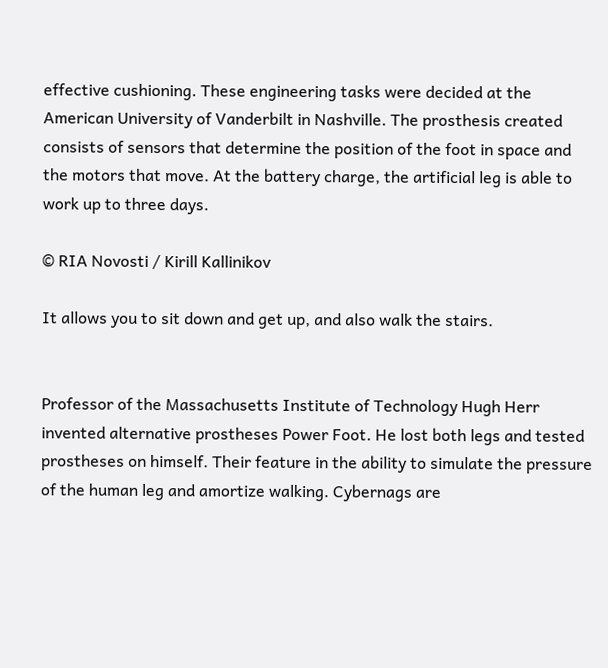effective cushioning. These engineering tasks were decided at the American University of Vanderbilt in Nashville. The prosthesis created consists of sensors that determine the position of the foot in space and the motors that move. At the battery charge, the artificial leg is able to work up to three days.

© RIA Novosti / Kirill Kallinikov

It allows you to sit down and get up, and also walk the stairs.


Professor of the Massachusetts Institute of Technology Hugh Herr invented alternative prostheses Power Foot. He lost both legs and tested prostheses on himself. Their feature in the ability to simulate the pressure of the human leg and amortize walking. Cybernags are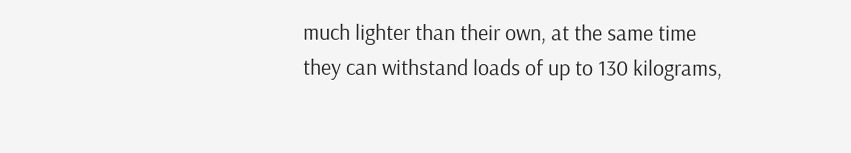much lighter than their own, at the same time they can withstand loads of up to 130 kilograms,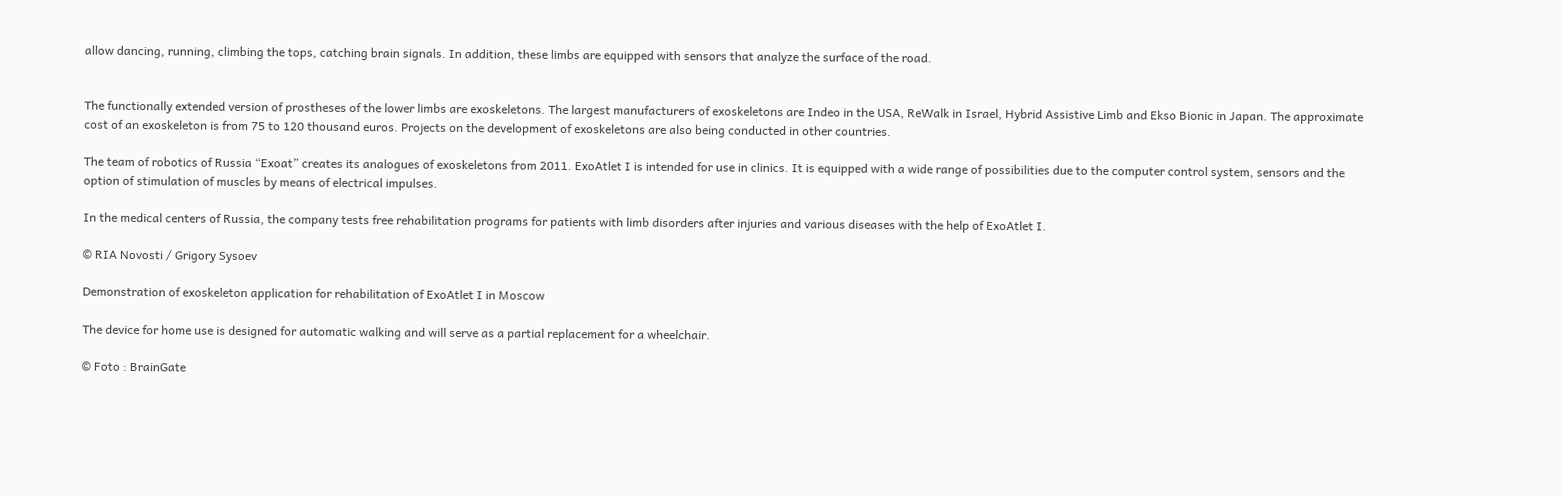allow dancing, running, climbing the tops, catching brain signals. In addition, these limbs are equipped with sensors that analyze the surface of the road.


The functionally extended version of prostheses of the lower limbs are exoskeletons. The largest manufacturers of exoskeletons are Indeo in the USA, ReWalk in Israel, Hybrid Assistive Limb and Ekso Bionic in Japan. The approximate cost of an exoskeleton is from 75 to 120 thousand euros. Projects on the development of exoskeletons are also being conducted in other countries.

The team of robotics of Russia “Exoat” creates its analogues of exoskeletons from 2011. ExoAtlet I is intended for use in clinics. It is equipped with a wide range of possibilities due to the computer control system, sensors and the option of stimulation of muscles by means of electrical impulses.

In the medical centers of Russia, the company tests free rehabilitation programs for patients with limb disorders after injuries and various diseases with the help of ExoAtlet I.

© RIA Novosti / Grigory Sysoev

Demonstration of exoskeleton application for rehabilitation of ExoAtlet I in Moscow

The device for home use is designed for automatic walking and will serve as a partial replacement for a wheelchair.

© Foto : BrainGate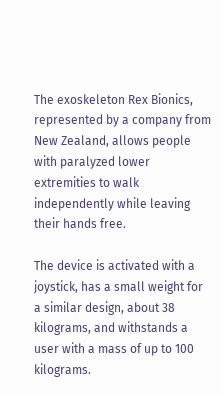The exoskeleton Rex Bionics, represented by a company from New Zealand, allows people with paralyzed lower extremities to walk independently while leaving their hands free.

The device is activated with a joystick, has a small weight for a similar design, about 38 kilograms, and withstands a user with a mass of up to 100 kilograms.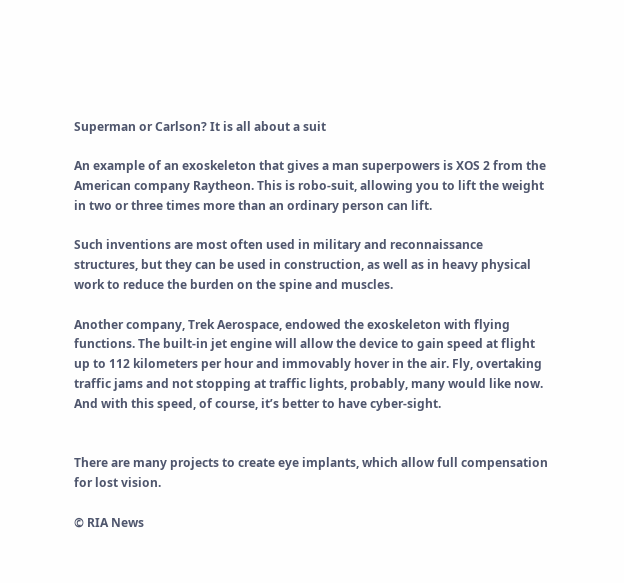Superman or Carlson? It is all about a suit

An example of an exoskeleton that gives a man superpowers is XOS 2 from the American company Raytheon. This is robo-suit, allowing you to lift the weight in two or three times more than an ordinary person can lift.

Such inventions are most often used in military and reconnaissance structures, but they can be used in construction, as well as in heavy physical work to reduce the burden on the spine and muscles.

Another company, Trek Aerospace, endowed the exoskeleton with flying functions. The built-in jet engine will allow the device to gain speed at flight up to 112 kilometers per hour and immovably hover in the air. Fly, overtaking traffic jams and not stopping at traffic lights, probably, many would like now. And with this speed, of course, it’s better to have cyber-sight.


There are many projects to create eye implants, which allow full compensation for lost vision.

© RIA News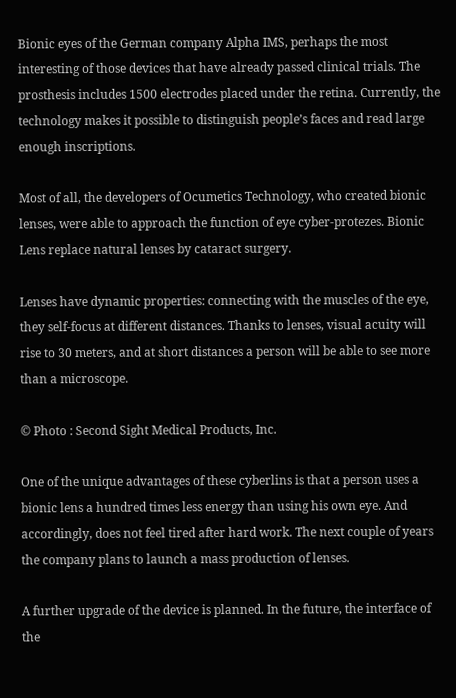Bionic eyes of the German company Alpha IMS, perhaps the most interesting of those devices that have already passed clinical trials. The prosthesis includes 1500 electrodes placed under the retina. Currently, the technology makes it possible to distinguish people’s faces and read large enough inscriptions.

Most of all, the developers of Ocumetics Technology, who created bionic lenses, were able to approach the function of eye cyber-protezes. Bionic Lens replace natural lenses by cataract surgery.

Lenses have dynamic properties: connecting with the muscles of the eye, they self-focus at different distances. Thanks to lenses, visual acuity will rise to 30 meters, and at short distances a person will be able to see more than a microscope.

© Photo : Second Sight Medical Products, Inc.

One of the unique advantages of these cyberlins is that a person uses a bionic lens a hundred times less energy than using his own eye. And accordingly, does not feel tired after hard work. The next couple of years the company plans to launch a mass production of lenses.

A further upgrade of the device is planned. In the future, the interface of the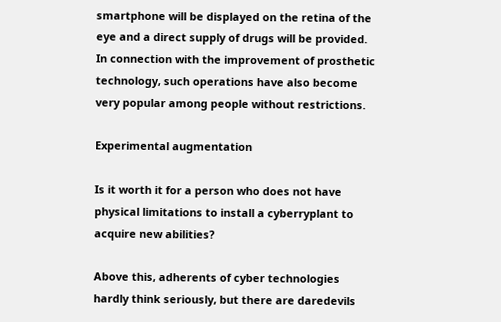smartphone will be displayed on the retina of the eye and a direct supply of drugs will be provided. In connection with the improvement of prosthetic technology, such operations have also become very popular among people without restrictions.

Experimental augmentation

Is it worth it for a person who does not have physical limitations to install a cyberryplant to acquire new abilities?

Above this, adherents of cyber technologies hardly think seriously, but there are daredevils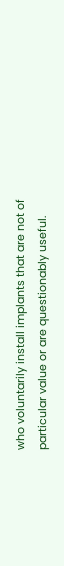who voluntarily install implants that are not of particular value or are questionably useful.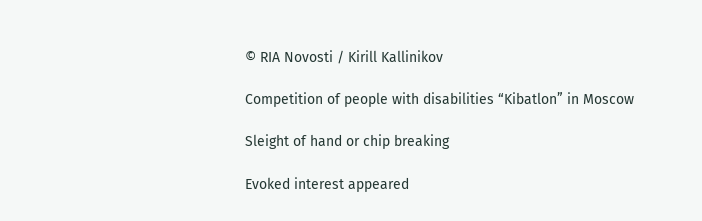© RIA Novosti / Kirill Kallinikov

Competition of people with disabilities “Kibatlon” in Moscow

Sleight of hand or chip breaking

Evoked interest appeared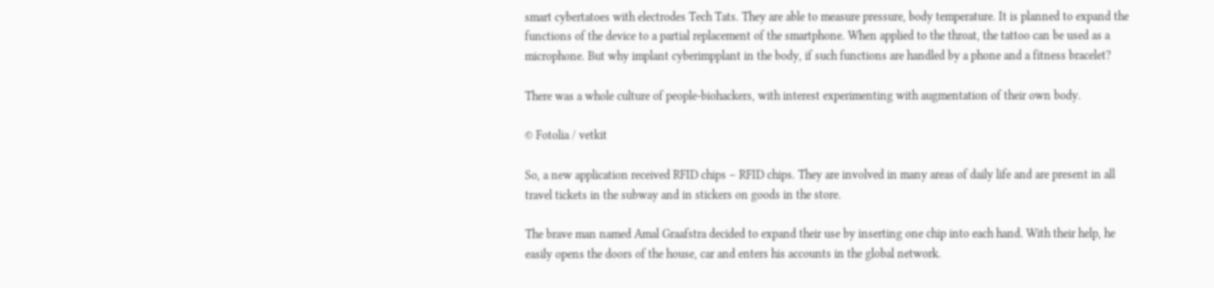smart cybertatoes with electrodes Tech Tats. They are able to measure pressure, body temperature. It is planned to expand the functions of the device to a partial replacement of the smartphone. When applied to the throat, the tattoo can be used as a microphone. But why implant cyberimpplant in the body, if such functions are handled by a phone and a fitness bracelet?

There was a whole culture of people-biohackers, with interest experimenting with augmentation of their own body.

© Fotolia / vetkit

So, a new application received RFID chips – RFID chips. They are involved in many areas of daily life and are present in all travel tickets in the subway and in stickers on goods in the store.

The brave man named Amal Graafstra decided to expand their use by inserting one chip into each hand. With their help, he easily opens the doors of the house, car and enters his accounts in the global network.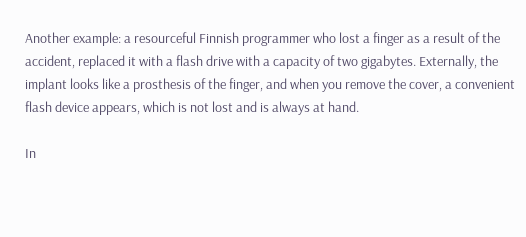Another example: a resourceful Finnish programmer who lost a finger as a result of the accident, replaced it with a flash drive with a capacity of two gigabytes. Externally, the implant looks like a prosthesis of the finger, and when you remove the cover, a convenient flash device appears, which is not lost and is always at hand.

In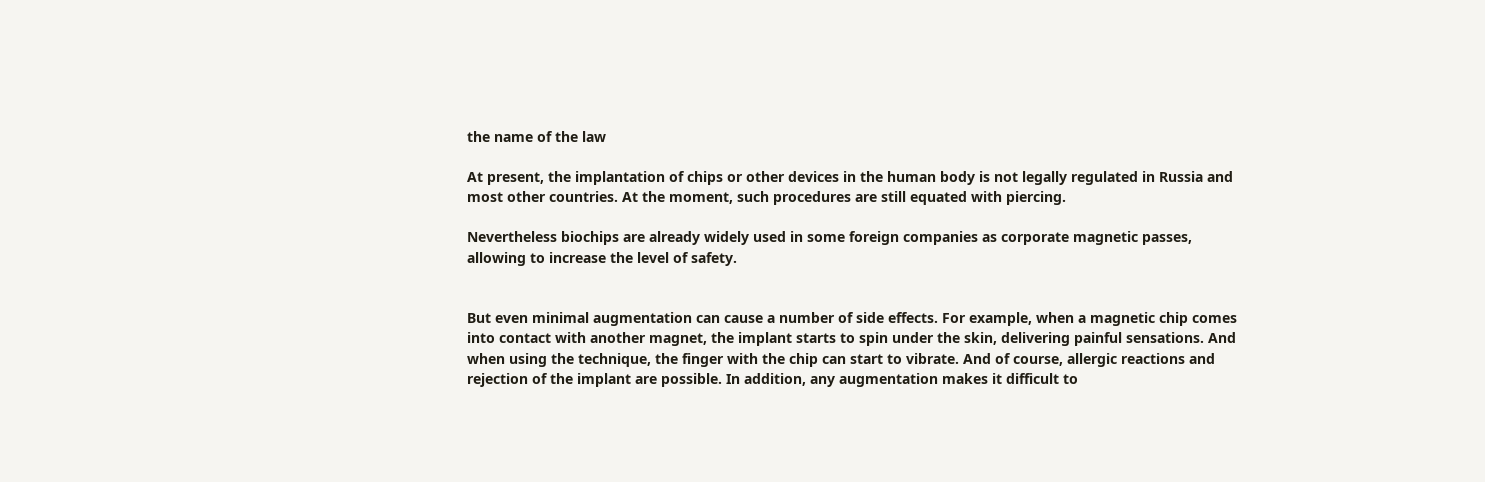the name of the law

At present, the implantation of chips or other devices in the human body is not legally regulated in Russia and most other countries. At the moment, such procedures are still equated with piercing.

Nevertheless biochips are already widely used in some foreign companies as corporate magnetic passes, allowing to increase the level of safety.


But even minimal augmentation can cause a number of side effects. For example, when a magnetic chip comes into contact with another magnet, the implant starts to spin under the skin, delivering painful sensations. And when using the technique, the finger with the chip can start to vibrate. And of course, allergic reactions and rejection of the implant are possible. In addition, any augmentation makes it difficult to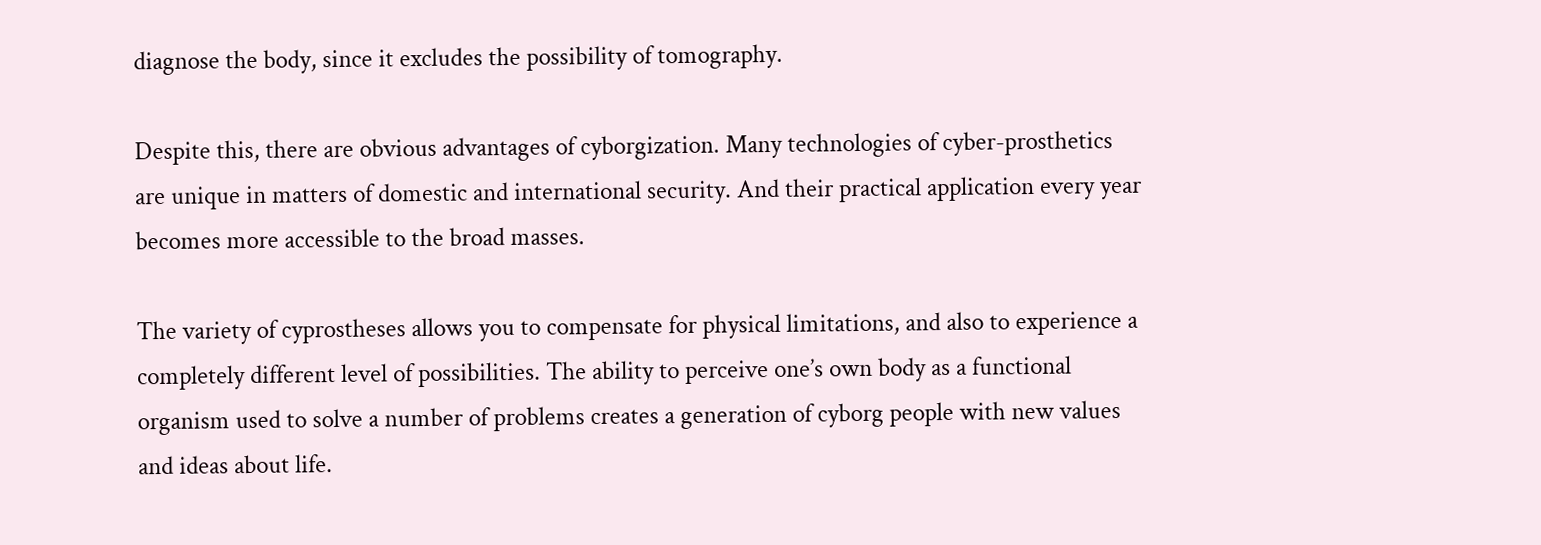diagnose the body, since it excludes the possibility of tomography.

Despite this, there are obvious advantages of cyborgization. Many technologies of cyber-prosthetics are unique in matters of domestic and international security. And their practical application every year becomes more accessible to the broad masses.

The variety of cyprostheses allows you to compensate for physical limitations, and also to experience a completely different level of possibilities. The ability to perceive one’s own body as a functional organism used to solve a number of problems creates a generation of cyborg people with new values and ideas about life.